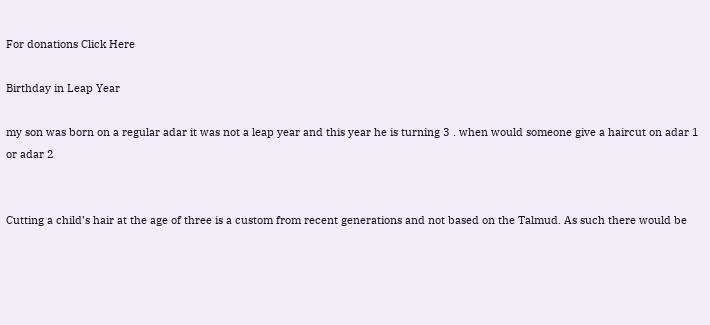For donations Click Here

Birthday in Leap Year

my son was born on a regular adar it was not a leap year and this year he is turning 3 . when would someone give a haircut on adar 1 or adar 2


Cutting a child’s hair at the age of three is a custom from recent generations and not based on the Talmud. As such there would be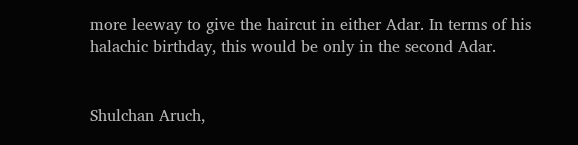more leeway to give the haircut in either Adar. In terms of his halachic birthday, this would be only in the second Adar.


Shulchan Aruch,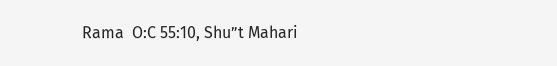Rama  O:C 55:10, Shu”t Mahari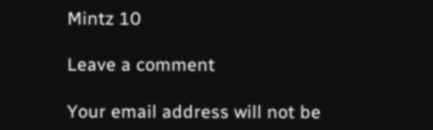Mintz 10

Leave a comment

Your email address will not be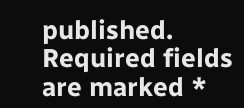published. Required fields are marked *